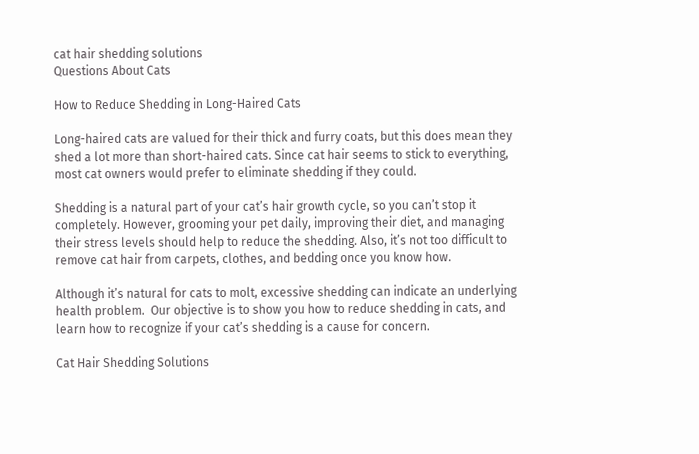cat hair shedding solutions
Questions About Cats

How to Reduce Shedding in Long-Haired Cats

Long-haired cats are valued for their thick and furry coats, but this does mean they shed a lot more than short-haired cats. Since cat hair seems to stick to everything, most cat owners would prefer to eliminate shedding if they could.

Shedding is a natural part of your cat’s hair growth cycle, so you can’t stop it completely. However, grooming your pet daily, improving their diet, and managing their stress levels should help to reduce the shedding. Also, it’s not too difficult to remove cat hair from carpets, clothes, and bedding once you know how.

Although it’s natural for cats to molt, excessive shedding can indicate an underlying health problem.  Our objective is to show you how to reduce shedding in cats, and learn how to recognize if your cat’s shedding is a cause for concern.

Cat Hair Shedding Solutions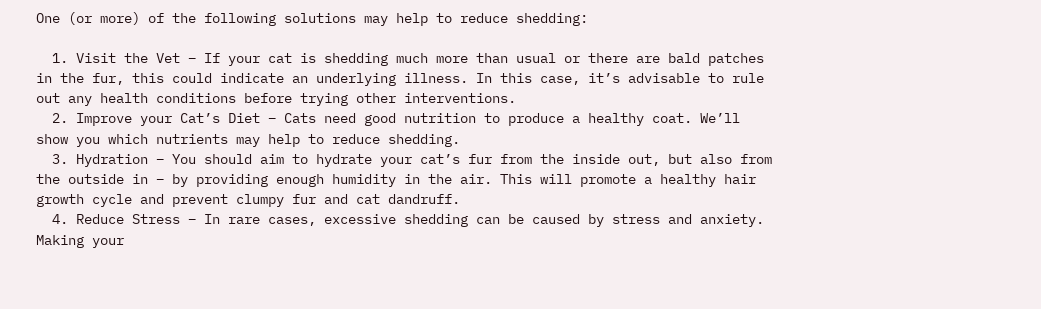One (or more) of the following solutions may help to reduce shedding:

  1. Visit the Vet – If your cat is shedding much more than usual or there are bald patches in the fur, this could indicate an underlying illness. In this case, it’s advisable to rule out any health conditions before trying other interventions.
  2. Improve your Cat’s Diet – Cats need good nutrition to produce a healthy coat. We’ll show you which nutrients may help to reduce shedding.
  3. Hydration – You should aim to hydrate your cat’s fur from the inside out, but also from the outside in – by providing enough humidity in the air. This will promote a healthy hair growth cycle and prevent clumpy fur and cat dandruff.
  4. Reduce Stress – In rare cases, excessive shedding can be caused by stress and anxiety. Making your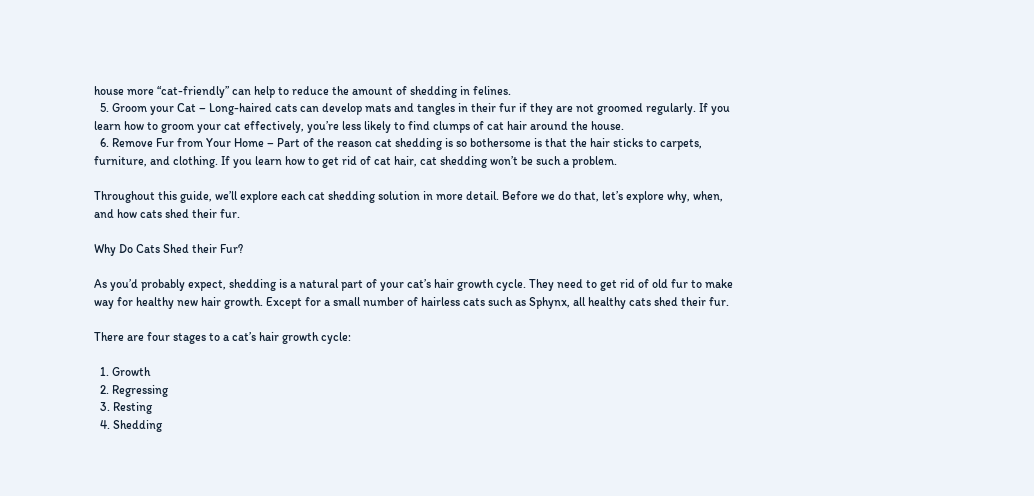house more “cat-friendly” can help to reduce the amount of shedding in felines.
  5. Groom your Cat – Long-haired cats can develop mats and tangles in their fur if they are not groomed regularly. If you learn how to groom your cat effectively, you’re less likely to find clumps of cat hair around the house.
  6. Remove Fur from Your Home – Part of the reason cat shedding is so bothersome is that the hair sticks to carpets, furniture, and clothing. If you learn how to get rid of cat hair, cat shedding won’t be such a problem.

Throughout this guide, we’ll explore each cat shedding solution in more detail. Before we do that, let’s explore why, when, and how cats shed their fur.

Why Do Cats Shed their Fur?

As you’d probably expect, shedding is a natural part of your cat’s hair growth cycle. They need to get rid of old fur to make way for healthy new hair growth. Except for a small number of hairless cats such as Sphynx, all healthy cats shed their fur.

There are four stages to a cat’s hair growth cycle:

  1. Growth
  2. Regressing
  3. Resting
  4. Shedding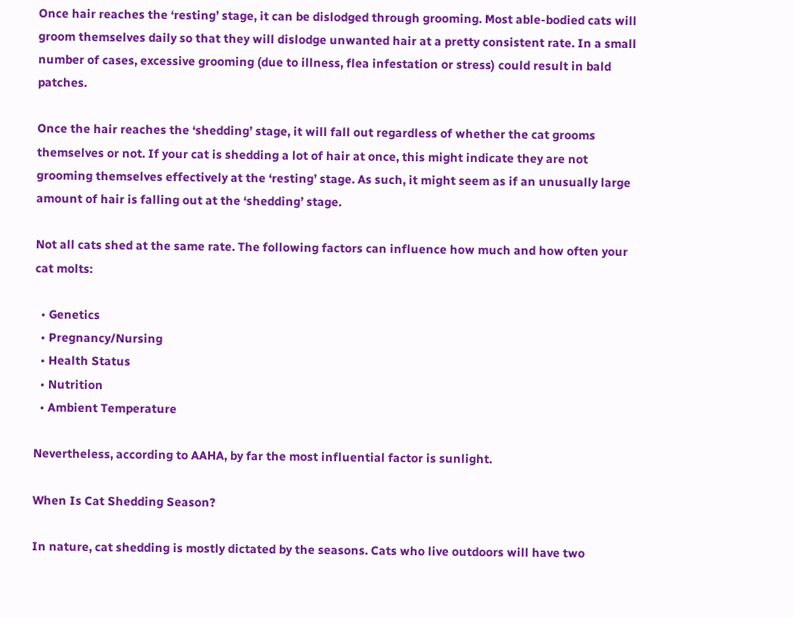Once hair reaches the ‘resting’ stage, it can be dislodged through grooming. Most able-bodied cats will groom themselves daily so that they will dislodge unwanted hair at a pretty consistent rate. In a small number of cases, excessive grooming (due to illness, flea infestation or stress) could result in bald patches.

Once the hair reaches the ‘shedding’ stage, it will fall out regardless of whether the cat grooms themselves or not. If your cat is shedding a lot of hair at once, this might indicate they are not grooming themselves effectively at the ‘resting’ stage. As such, it might seem as if an unusually large amount of hair is falling out at the ‘shedding’ stage.

Not all cats shed at the same rate. The following factors can influence how much and how often your cat molts:

  • Genetics
  • Pregnancy/Nursing
  • Health Status
  • Nutrition
  • Ambient Temperature

Nevertheless, according to AAHA, by far the most influential factor is sunlight.

When Is Cat Shedding Season?

In nature, cat shedding is mostly dictated by the seasons. Cats who live outdoors will have two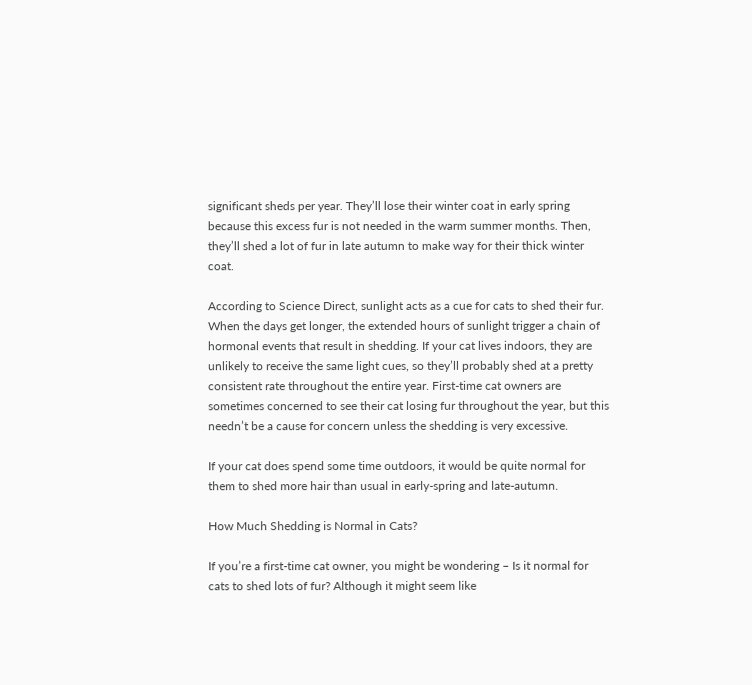significant sheds per year. They’ll lose their winter coat in early spring because this excess fur is not needed in the warm summer months. Then, they’ll shed a lot of fur in late autumn to make way for their thick winter coat.

According to Science Direct, sunlight acts as a cue for cats to shed their fur. When the days get longer, the extended hours of sunlight trigger a chain of hormonal events that result in shedding. If your cat lives indoors, they are unlikely to receive the same light cues, so they’ll probably shed at a pretty consistent rate throughout the entire year. First-time cat owners are sometimes concerned to see their cat losing fur throughout the year, but this needn’t be a cause for concern unless the shedding is very excessive.

If your cat does spend some time outdoors, it would be quite normal for them to shed more hair than usual in early-spring and late-autumn.

How Much Shedding is Normal in Cats?

If you’re a first-time cat owner, you might be wondering – Is it normal for cats to shed lots of fur? Although it might seem like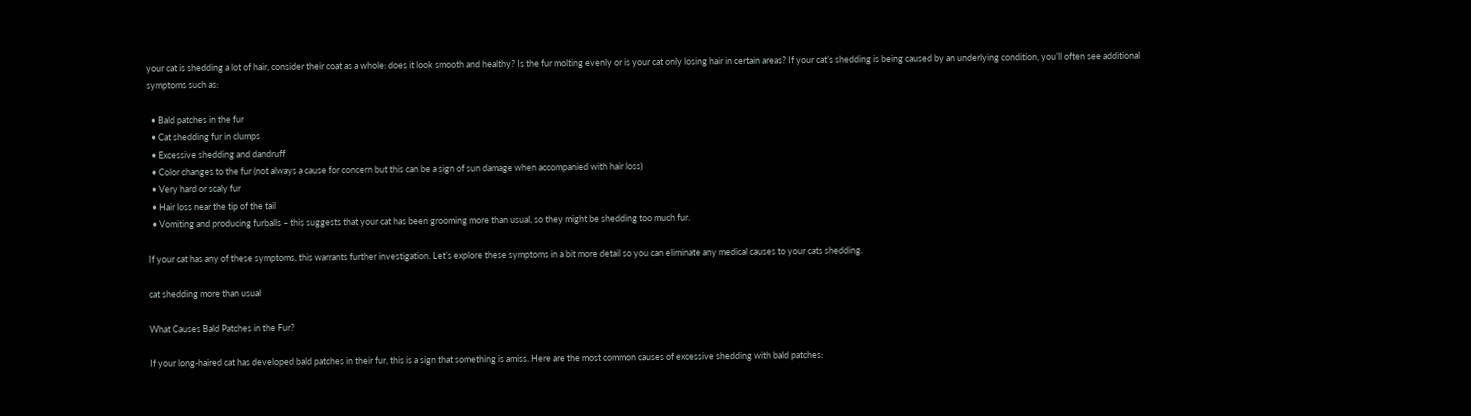your cat is shedding a lot of hair, consider their coat as a whole: does it look smooth and healthy? Is the fur molting evenly or is your cat only losing hair in certain areas? If your cat’s shedding is being caused by an underlying condition, you’ll often see additional symptoms such as:

  • Bald patches in the fur
  • Cat shedding fur in clumps
  • Excessive shedding and dandruff
  • Color changes to the fur (not always a cause for concern but this can be a sign of sun damage when accompanied with hair loss)
  • Very hard or scaly fur
  • Hair loss near the tip of the tail
  • Vomiting and producing furballs – this suggests that your cat has been grooming more than usual, so they might be shedding too much fur.

If your cat has any of these symptoms, this warrants further investigation. Let’s explore these symptoms in a bit more detail so you can eliminate any medical causes to your cats shedding.

cat shedding more than usual

What Causes Bald Patches in the Fur?

If your long-haired cat has developed bald patches in their fur, this is a sign that something is amiss. Here are the most common causes of excessive shedding with bald patches: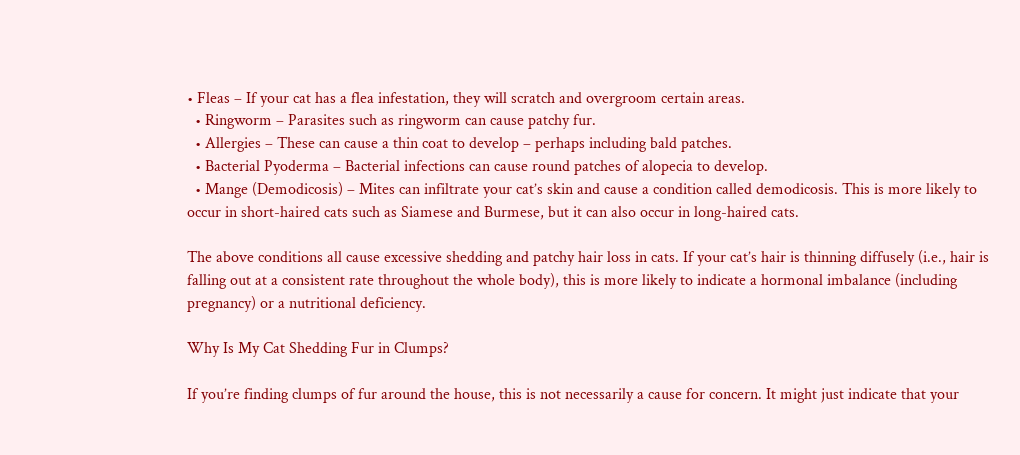• Fleas – If your cat has a flea infestation, they will scratch and overgroom certain areas.
  • Ringworm – Parasites such as ringworm can cause patchy fur.
  • Allergies – These can cause a thin coat to develop – perhaps including bald patches.
  • Bacterial Pyoderma – Bacterial infections can cause round patches of alopecia to develop.
  • Mange (Demodicosis) – Mites can infiltrate your cat’s skin and cause a condition called demodicosis. This is more likely to occur in short-haired cats such as Siamese and Burmese, but it can also occur in long-haired cats.

The above conditions all cause excessive shedding and patchy hair loss in cats. If your cat’s hair is thinning diffusely (i.e., hair is falling out at a consistent rate throughout the whole body), this is more likely to indicate a hormonal imbalance (including pregnancy) or a nutritional deficiency.

Why Is My Cat Shedding Fur in Clumps?

If you’re finding clumps of fur around the house, this is not necessarily a cause for concern. It might just indicate that your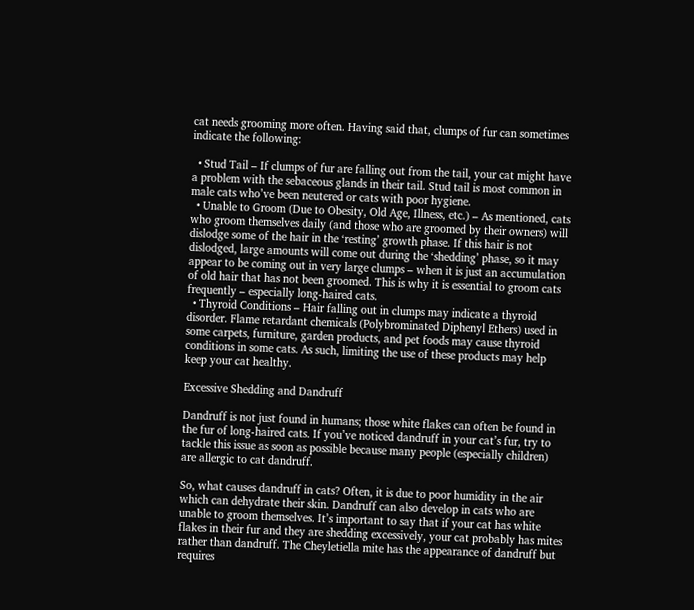cat needs grooming more often. Having said that, clumps of fur can sometimes indicate the following:

  • Stud Tail – If clumps of fur are falling out from the tail, your cat might have a problem with the sebaceous glands in their tail. Stud tail is most common in male cats who’ve been neutered or cats with poor hygiene.
  • Unable to Groom (Due to Obesity, Old Age, Illness, etc.) – As mentioned, cats who groom themselves daily (and those who are groomed by their owners) will dislodge some of the hair in the ‘resting’ growth phase. If this hair is not dislodged, large amounts will come out during the ‘shedding’ phase, so it may appear to be coming out in very large clumps – when it is just an accumulation of old hair that has not been groomed. This is why it is essential to groom cats frequently – especially long-haired cats.
  • Thyroid Conditions – Hair falling out in clumps may indicate a thyroid disorder. Flame retardant chemicals (Polybrominated Diphenyl Ethers) used in some carpets, furniture, garden products, and pet foods may cause thyroid conditions in some cats. As such, limiting the use of these products may help keep your cat healthy.

Excessive Shedding and Dandruff

Dandruff is not just found in humans; those white flakes can often be found in the fur of long-haired cats. If you’ve noticed dandruff in your cat’s fur, try to tackle this issue as soon as possible because many people (especially children) are allergic to cat dandruff.

So, what causes dandruff in cats? Often, it is due to poor humidity in the air which can dehydrate their skin. Dandruff can also develop in cats who are unable to groom themselves. It’s important to say that if your cat has white flakes in their fur and they are shedding excessively, your cat probably has mites rather than dandruff. The Cheyletiella mite has the appearance of dandruff but requires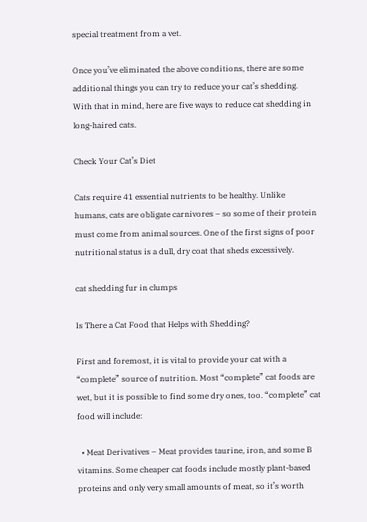special treatment from a vet.

Once you’ve eliminated the above conditions, there are some additional things you can try to reduce your cat’s shedding.  With that in mind, here are five ways to reduce cat shedding in long-haired cats.

Check Your Cat’s Diet

Cats require 41 essential nutrients to be healthy. Unlike humans, cats are obligate carnivores – so some of their protein must come from animal sources. One of the first signs of poor nutritional status is a dull, dry coat that sheds excessively.

cat shedding fur in clumps

Is There a Cat Food that Helps with Shedding?

First and foremost, it is vital to provide your cat with a “complete” source of nutrition. Most “complete” cat foods are wet, but it is possible to find some dry ones, too. “complete” cat food will include:

  • Meat Derivatives – Meat provides taurine, iron, and some B vitamins. Some cheaper cat foods include mostly plant-based proteins and only very small amounts of meat, so it’s worth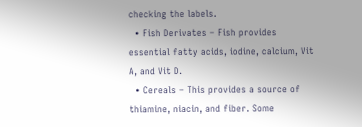checking the labels.
  • Fish Derivates – Fish provides essential fatty acids, iodine, calcium, Vit A, and Vit D.
  • Cereals – This provides a source of thiamine, niacin, and fiber. Some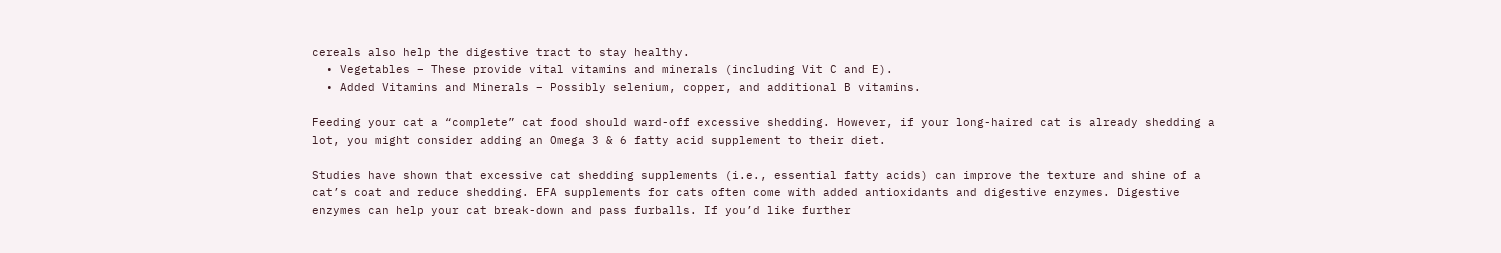cereals also help the digestive tract to stay healthy.
  • Vegetables – These provide vital vitamins and minerals (including Vit C and E).
  • Added Vitamins and Minerals – Possibly selenium, copper, and additional B vitamins.

Feeding your cat a “complete” cat food should ward-off excessive shedding. However, if your long-haired cat is already shedding a lot, you might consider adding an Omega 3 & 6 fatty acid supplement to their diet.

Studies have shown that excessive cat shedding supplements (i.e., essential fatty acids) can improve the texture and shine of a cat’s coat and reduce shedding. EFA supplements for cats often come with added antioxidants and digestive enzymes. Digestive enzymes can help your cat break-down and pass furballs. If you’d like further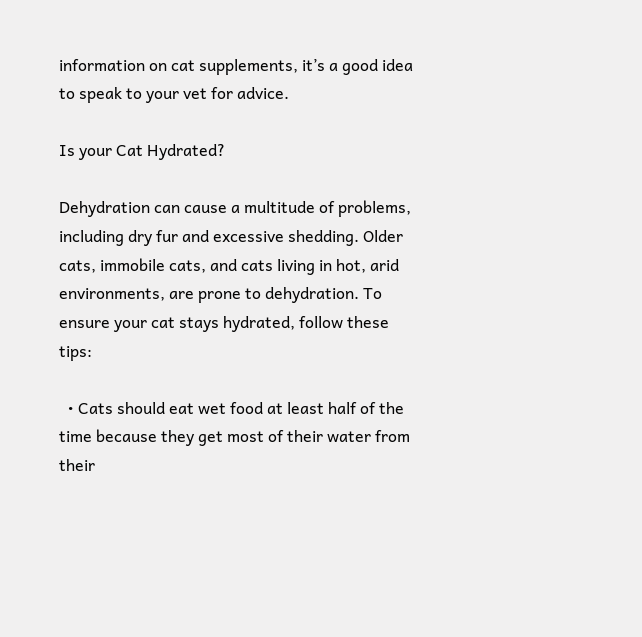information on cat supplements, it’s a good idea to speak to your vet for advice.

Is your Cat Hydrated?

Dehydration can cause a multitude of problems, including dry fur and excessive shedding. Older cats, immobile cats, and cats living in hot, arid environments, are prone to dehydration. To ensure your cat stays hydrated, follow these tips:

  • Cats should eat wet food at least half of the time because they get most of their water from their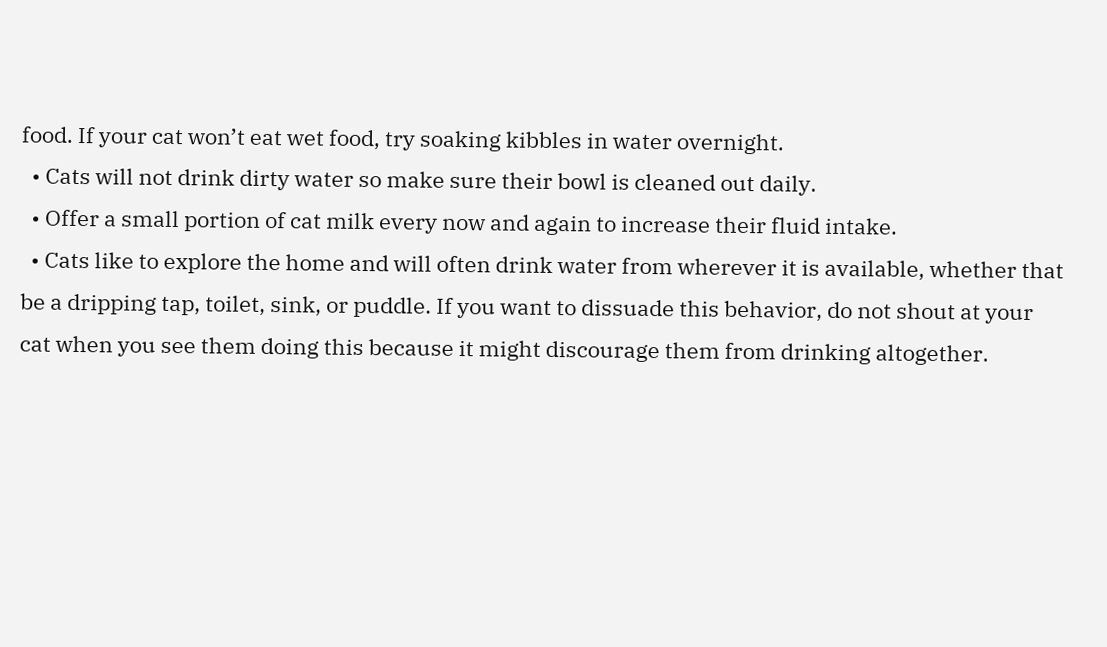food. If your cat won’t eat wet food, try soaking kibbles in water overnight.
  • Cats will not drink dirty water so make sure their bowl is cleaned out daily.
  • Offer a small portion of cat milk every now and again to increase their fluid intake.
  • Cats like to explore the home and will often drink water from wherever it is available, whether that be a dripping tap, toilet, sink, or puddle. If you want to dissuade this behavior, do not shout at your cat when you see them doing this because it might discourage them from drinking altogether.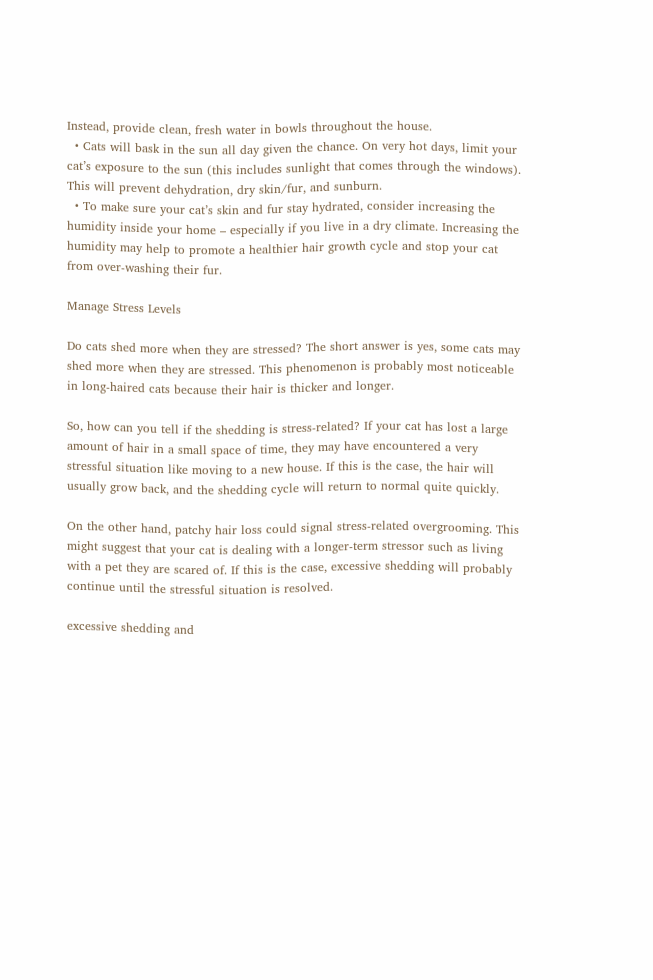Instead, provide clean, fresh water in bowls throughout the house.
  • Cats will bask in the sun all day given the chance. On very hot days, limit your cat’s exposure to the sun (this includes sunlight that comes through the windows). This will prevent dehydration, dry skin/fur, and sunburn.
  • To make sure your cat’s skin and fur stay hydrated, consider increasing the humidity inside your home – especially if you live in a dry climate. Increasing the humidity may help to promote a healthier hair growth cycle and stop your cat from over-washing their fur.

Manage Stress Levels

Do cats shed more when they are stressed? The short answer is yes, some cats may shed more when they are stressed. This phenomenon is probably most noticeable in long-haired cats because their hair is thicker and longer.

So, how can you tell if the shedding is stress-related? If your cat has lost a large amount of hair in a small space of time, they may have encountered a very stressful situation like moving to a new house. If this is the case, the hair will usually grow back, and the shedding cycle will return to normal quite quickly.

On the other hand, patchy hair loss could signal stress-related overgrooming. This might suggest that your cat is dealing with a longer-term stressor such as living with a pet they are scared of. If this is the case, excessive shedding will probably continue until the stressful situation is resolved.

excessive shedding and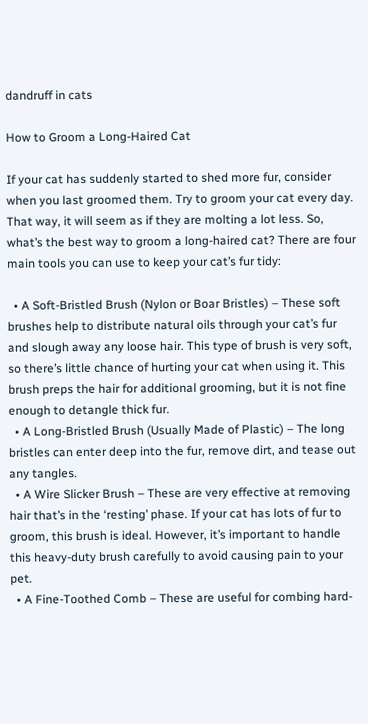dandruff in cats

How to Groom a Long-Haired Cat

If your cat has suddenly started to shed more fur, consider when you last groomed them. Try to groom your cat every day. That way, it will seem as if they are molting a lot less. So, what’s the best way to groom a long-haired cat? There are four main tools you can use to keep your cat’s fur tidy:

  • A Soft-Bristled Brush (Nylon or Boar Bristles) – These soft brushes help to distribute natural oils through your cat’s fur and slough away any loose hair. This type of brush is very soft, so there’s little chance of hurting your cat when using it. This brush preps the hair for additional grooming, but it is not fine enough to detangle thick fur.
  • A Long-Bristled Brush (Usually Made of Plastic) – The long bristles can enter deep into the fur, remove dirt, and tease out any tangles.
  • A Wire Slicker Brush – These are very effective at removing hair that’s in the ‘resting’ phase. If your cat has lots of fur to groom, this brush is ideal. However, it’s important to handle this heavy-duty brush carefully to avoid causing pain to your pet.
  • A Fine-Toothed Comb – These are useful for combing hard-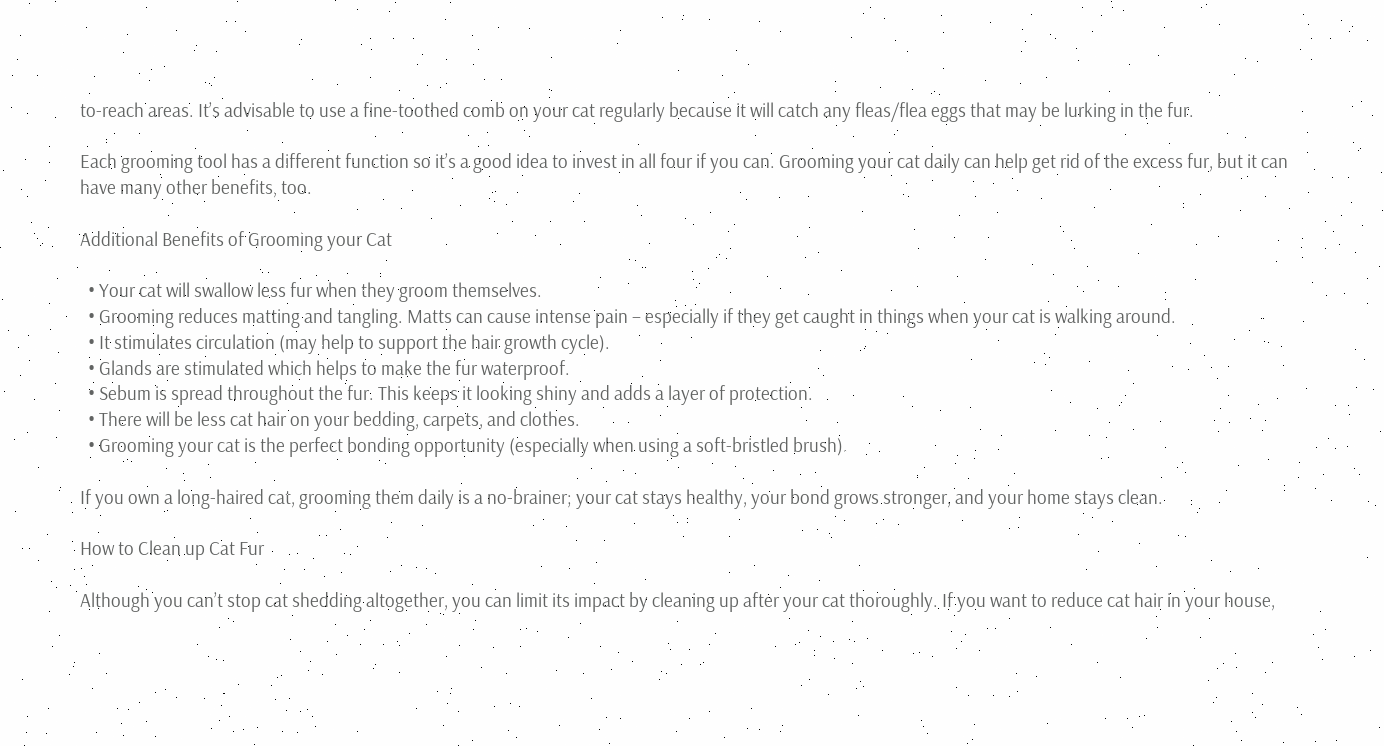to-reach areas. It’s advisable to use a fine-toothed comb on your cat regularly because it will catch any fleas/flea eggs that may be lurking in the fur.

Each grooming tool has a different function so it’s a good idea to invest in all four if you can. Grooming your cat daily can help get rid of the excess fur, but it can have many other benefits, too.

Additional Benefits of Grooming your Cat

  • Your cat will swallow less fur when they groom themselves.
  • Grooming reduces matting and tangling. Matts can cause intense pain – especially if they get caught in things when your cat is walking around.
  • It stimulates circulation (may help to support the hair growth cycle).
  • Glands are stimulated which helps to make the fur waterproof.
  • Sebum is spread throughout the fur. This keeps it looking shiny and adds a layer of protection.
  • There will be less cat hair on your bedding, carpets, and clothes.
  • Grooming your cat is the perfect bonding opportunity (especially when using a soft-bristled brush).

If you own a long-haired cat, grooming them daily is a no-brainer; your cat stays healthy, your bond grows stronger, and your home stays clean.

How to Clean up Cat Fur

Although you can’t stop cat shedding altogether, you can limit its impact by cleaning up after your cat thoroughly. If you want to reduce cat hair in your house,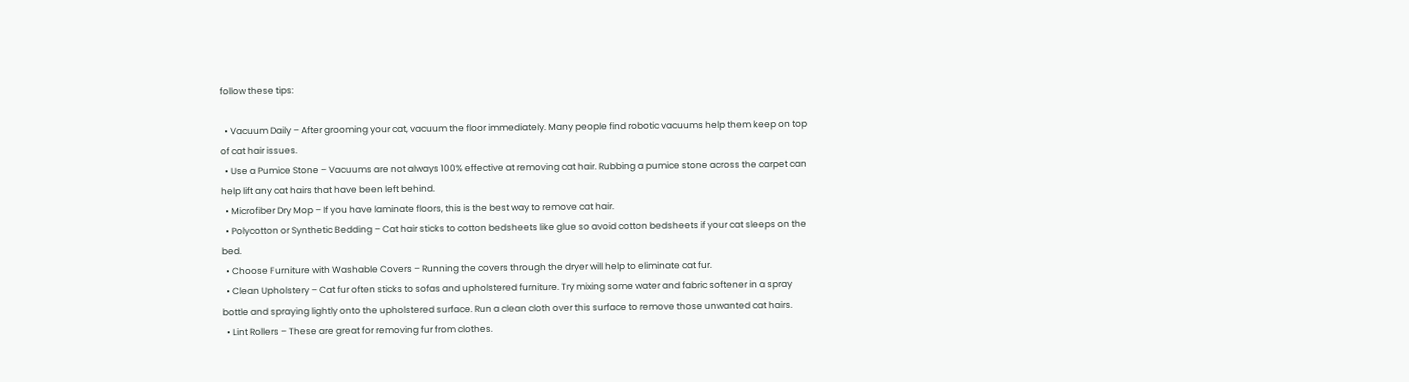follow these tips:

  • Vacuum Daily – After grooming your cat, vacuum the floor immediately. Many people find robotic vacuums help them keep on top of cat hair issues.
  • Use a Pumice Stone – Vacuums are not always 100% effective at removing cat hair. Rubbing a pumice stone across the carpet can help lift any cat hairs that have been left behind.
  • Microfiber Dry Mop – If you have laminate floors, this is the best way to remove cat hair.
  • Polycotton or Synthetic Bedding – Cat hair sticks to cotton bedsheets like glue so avoid cotton bedsheets if your cat sleeps on the bed.
  • Choose Furniture with Washable Covers – Running the covers through the dryer will help to eliminate cat fur.
  • Clean Upholstery – Cat fur often sticks to sofas and upholstered furniture. Try mixing some water and fabric softener in a spray bottle and spraying lightly onto the upholstered surface. Run a clean cloth over this surface to remove those unwanted cat hairs.
  • Lint Rollers – These are great for removing fur from clothes.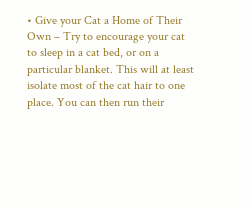• Give your Cat a Home of Their Own – Try to encourage your cat to sleep in a cat bed, or on a particular blanket. This will at least isolate most of the cat hair to one place. You can then run their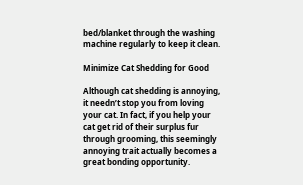bed/blanket through the washing machine regularly to keep it clean.

Minimize Cat Shedding for Good

Although cat shedding is annoying, it needn’t stop you from loving your cat. In fact, if you help your cat get rid of their surplus fur through grooming, this seemingly annoying trait actually becomes a great bonding opportunity.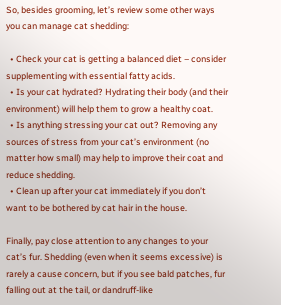So, besides grooming, let’s review some other ways you can manage cat shedding:

  • Check your cat is getting a balanced diet – consider supplementing with essential fatty acids.
  • Is your cat hydrated? Hydrating their body (and their environment) will help them to grow a healthy coat.
  • Is anything stressing your cat out? Removing any sources of stress from your cat’s environment (no matter how small) may help to improve their coat and reduce shedding.
  • Clean up after your cat immediately if you don’t want to be bothered by cat hair in the house.

Finally, pay close attention to any changes to your cat’s fur. Shedding (even when it seems excessive) is rarely a cause concern, but if you see bald patches, fur falling out at the tail, or dandruff-like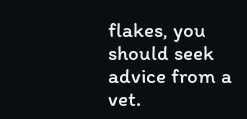flakes, you should seek advice from a vet.